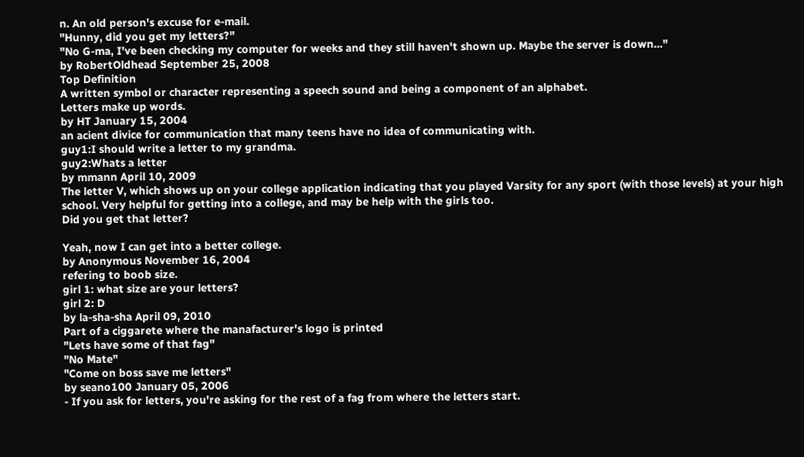n. An old person's excuse for e-mail.
"Hunny, did you get my letters?"
"No G-ma, I've been checking my computer for weeks and they still haven't shown up. Maybe the server is down..."
by RobertOldhead September 25, 2008
Top Definition
A written symbol or character representing a speech sound and being a component of an alphabet.
Letters make up words.
by HT January 15, 2004
an acient divice for communication that many teens have no idea of communicating with.
guy1:I should write a letter to my grandma.
guy2:Whats a letter
by mmann April 10, 2009
The letter V, which shows up on your college application indicating that you played Varsity for any sport (with those levels) at your high school. Very helpful for getting into a college, and may be help with the girls too.
Did you get that letter?

Yeah, now I can get into a better college.
by Anonymous November 16, 2004
refering to boob size.
girl 1: what size are your letters?
girl 2: D
by la-sha-sha April 09, 2010
Part of a ciggarete where the manafacturer's logo is printed
"Lets have some of that fag"
"No Mate"
"Come on boss save me letters"
by seano100 January 05, 2006
- If you ask for letters, you're asking for the rest of a fag from where the letters start.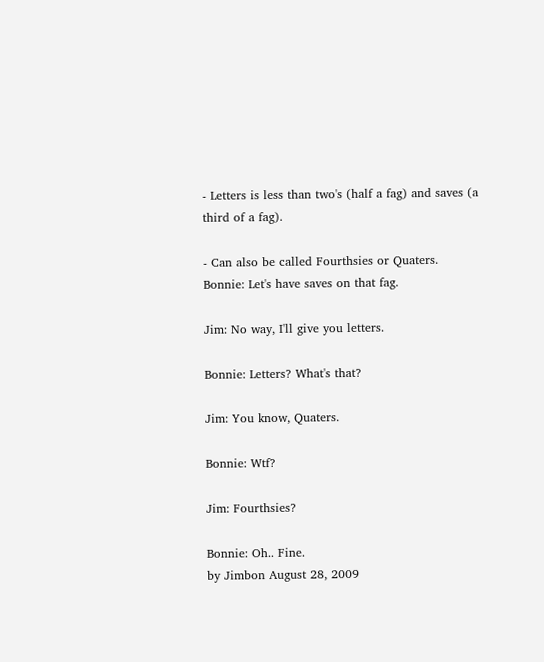- Letters is less than two's (half a fag) and saves (a third of a fag).

- Can also be called Fourthsies or Quaters.
Bonnie: Let's have saves on that fag.

Jim: No way, I'll give you letters.

Bonnie: Letters? What's that?

Jim: You know, Quaters.

Bonnie: Wtf?

Jim: Fourthsies?

Bonnie: Oh.. Fine.
by Jimbon August 28, 2009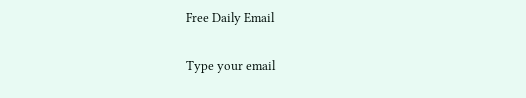Free Daily Email

Type your email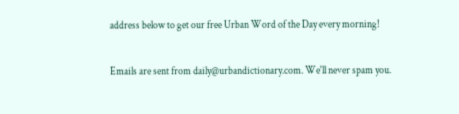address below to get our free Urban Word of the Day every morning!

Emails are sent from daily@urbandictionary.com. We'll never spam you.